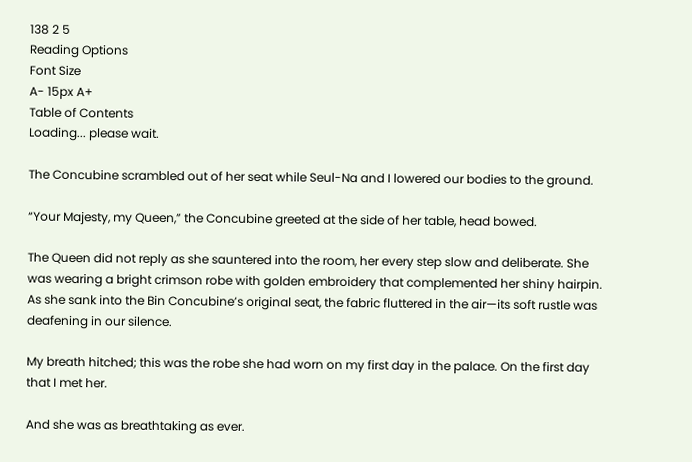138 2 5
Reading Options
Font Size
A- 15px A+
Table of Contents
Loading... please wait.

The Concubine scrambled out of her seat while Seul-Na and I lowered our bodies to the ground.

“Your Majesty, my Queen,” the Concubine greeted at the side of her table, head bowed.

The Queen did not reply as she sauntered into the room, her every step slow and deliberate. She was wearing a bright crimson robe with golden embroidery that complemented her shiny hairpin. As she sank into the Bin Concubine’s original seat, the fabric fluttered in the air—its soft rustle was deafening in our silence.

My breath hitched; this was the robe she had worn on my first day in the palace. On the first day that I met her.

And she was as breathtaking as ever.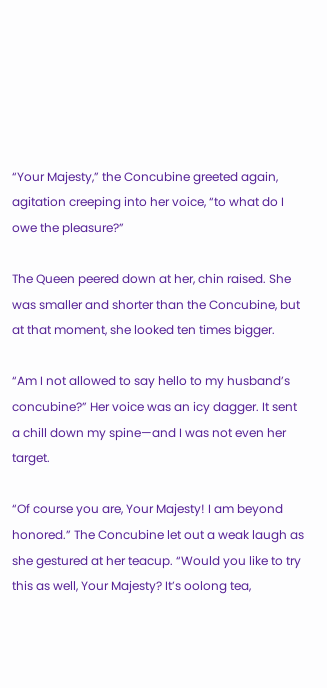“Your Majesty,” the Concubine greeted again, agitation creeping into her voice, “to what do I owe the pleasure?”

The Queen peered down at her, chin raised. She was smaller and shorter than the Concubine, but at that moment, she looked ten times bigger.

“Am I not allowed to say hello to my husband’s concubine?” Her voice was an icy dagger. It sent a chill down my spine—and I was not even her target.

“Of course you are, Your Majesty! I am beyond honored.” The Concubine let out a weak laugh as she gestured at her teacup. “Would you like to try this as well, Your Majesty? It’s oolong tea,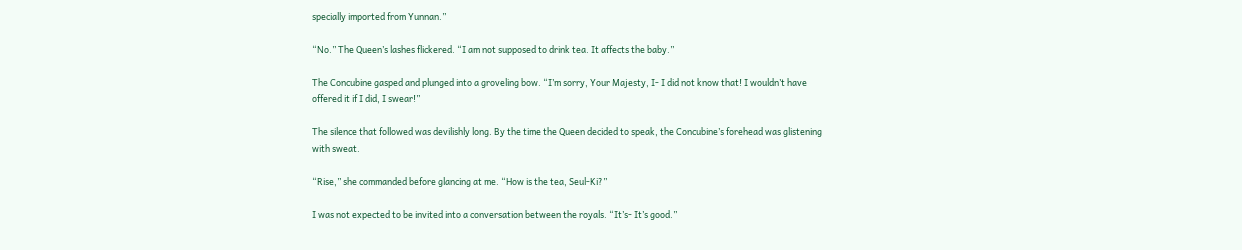specially imported from Yunnan.”

“No.” The Queen’s lashes flickered. “I am not supposed to drink tea. It affects the baby.”

The Concubine gasped and plunged into a groveling bow. “I’m sorry, Your Majesty, I- I did not know that! I wouldn’t have offered it if I did, I swear!”

The silence that followed was devilishly long. By the time the Queen decided to speak, the Concubine’s forehead was glistening with sweat.

“Rise,” she commanded before glancing at me. “How is the tea, Seul-Ki?”

I was not expected to be invited into a conversation between the royals. “It’s- It’s good.”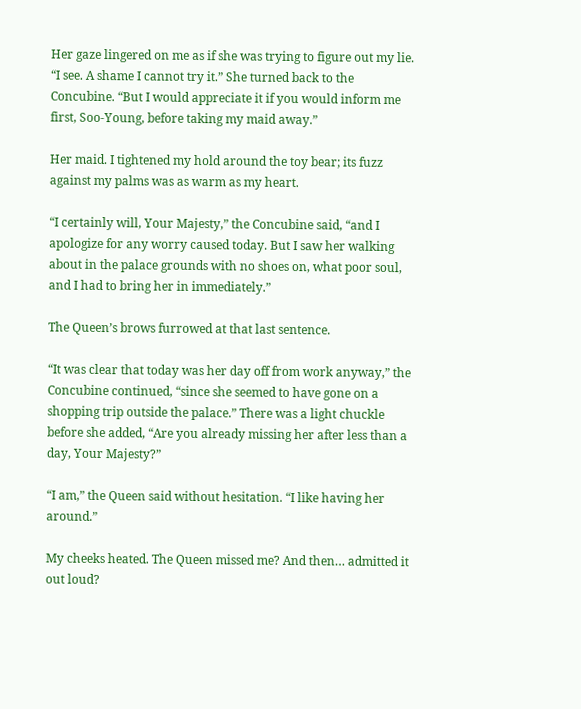Her gaze lingered on me as if she was trying to figure out my lie. “I see. A shame I cannot try it.” She turned back to the Concubine. “But I would appreciate it if you would inform me first, Soo-Young, before taking my maid away.”

Her maid. I tightened my hold around the toy bear; its fuzz against my palms was as warm as my heart.

“I certainly will, Your Majesty,” the Concubine said, “and I apologize for any worry caused today. But I saw her walking about in the palace grounds with no shoes on, what poor soul, and I had to bring her in immediately.”

The Queen’s brows furrowed at that last sentence.

“It was clear that today was her day off from work anyway,” the Concubine continued, “since she seemed to have gone on a shopping trip outside the palace.” There was a light chuckle before she added, “Are you already missing her after less than a day, Your Majesty?”

“I am,” the Queen said without hesitation. “I like having her around.”

My cheeks heated. The Queen missed me? And then… admitted it out loud?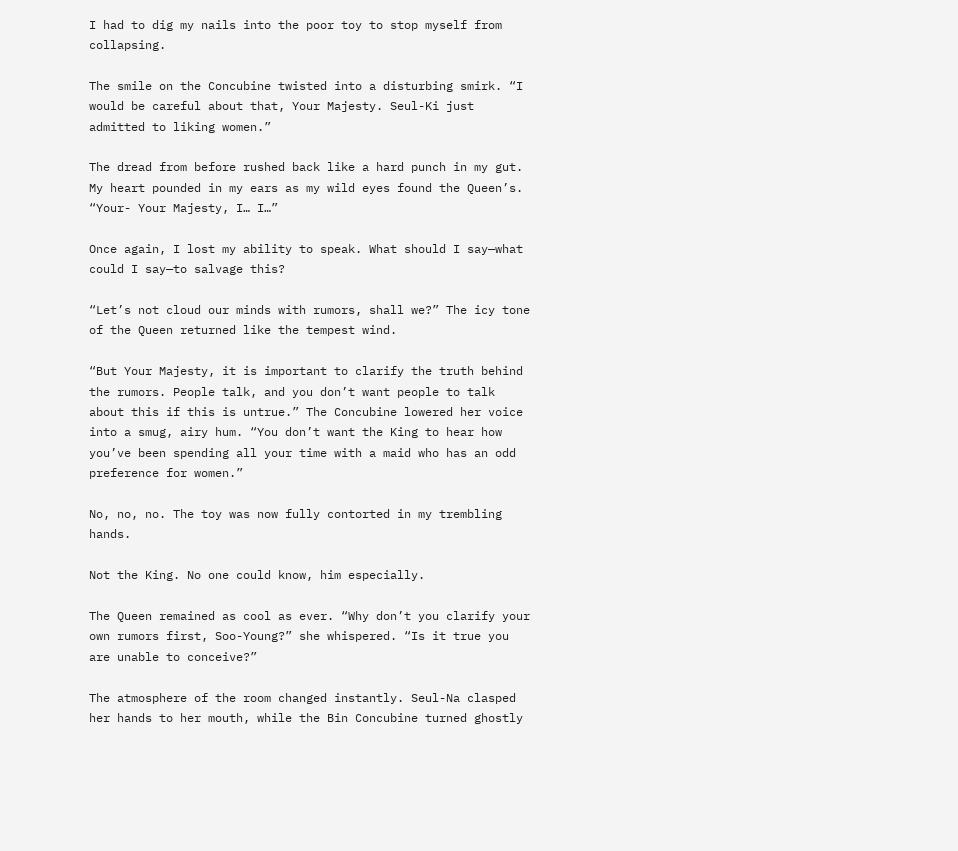I had to dig my nails into the poor toy to stop myself from collapsing.

The smile on the Concubine twisted into a disturbing smirk. “I would be careful about that, Your Majesty. Seul-Ki just admitted to liking women.”

The dread from before rushed back like a hard punch in my gut. My heart pounded in my ears as my wild eyes found the Queen’s. “Your- Your Majesty, I… I…”

Once again, I lost my ability to speak. What should I say—what could I say—to salvage this?

“Let’s not cloud our minds with rumors, shall we?” The icy tone of the Queen returned like the tempest wind.

“But Your Majesty, it is important to clarify the truth behind the rumors. People talk, and you don’t want people to talk about this if this is untrue.” The Concubine lowered her voice into a smug, airy hum. “You don’t want the King to hear how you’ve been spending all your time with a maid who has an odd preference for women.”

No, no, no. The toy was now fully contorted in my trembling hands.

Not the King. No one could know, him especially.

The Queen remained as cool as ever. “Why don’t you clarify your own rumors first, Soo-Young?” she whispered. “Is it true you are unable to conceive?”

The atmosphere of the room changed instantly. Seul-Na clasped her hands to her mouth, while the Bin Concubine turned ghostly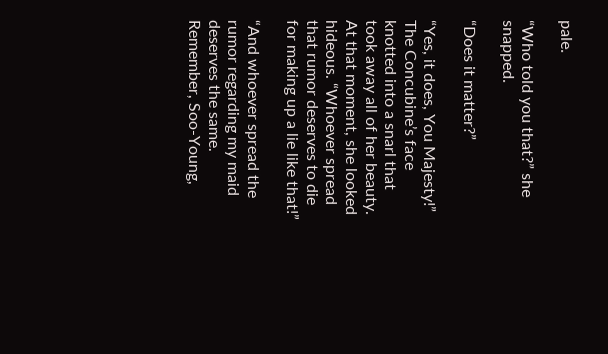pale.

“Who told you that?” she snapped.

“Does it matter?”

“Yes, it does, You Majesty!” The Concubine’s face knotted into a snarl that took away all of her beauty. At that moment, she looked hideous. “Whoever spread that rumor deserves to die for making up a lie like that!”

“And whoever spread the rumor regarding my maid deserves the same. Remember, Soo-Young,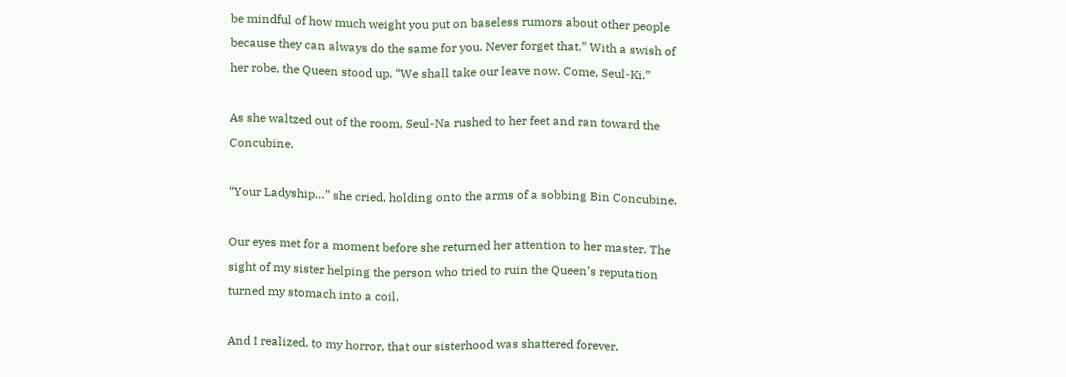be mindful of how much weight you put on baseless rumors about other people because they can always do the same for you. Never forget that.” With a swish of her robe, the Queen stood up. “We shall take our leave now. Come, Seul-Ki.”

As she waltzed out of the room, Seul-Na rushed to her feet and ran toward the Concubine.

“Your Ladyship…” she cried, holding onto the arms of a sobbing Bin Concubine.

Our eyes met for a moment before she returned her attention to her master. The sight of my sister helping the person who tried to ruin the Queen’s reputation turned my stomach into a coil.

And I realized, to my horror, that our sisterhood was shattered forever.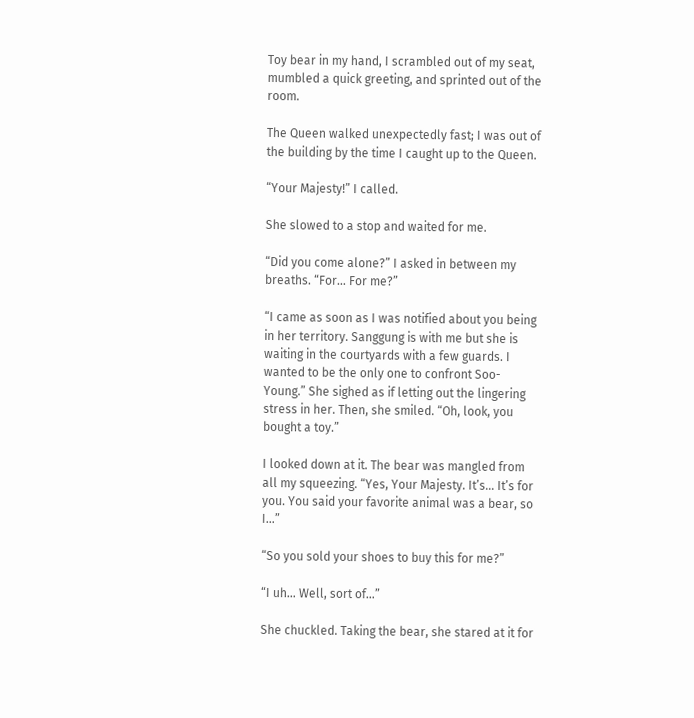Toy bear in my hand, I scrambled out of my seat, mumbled a quick greeting, and sprinted out of the room.

The Queen walked unexpectedly fast; I was out of the building by the time I caught up to the Queen.

“Your Majesty!” I called.

She slowed to a stop and waited for me.

“Did you come alone?” I asked in between my breaths. “For… For me?”

“I came as soon as I was notified about you being in her territory. Sanggung is with me but she is waiting in the courtyards with a few guards. I wanted to be the only one to confront Soo-Young.” She sighed as if letting out the lingering stress in her. Then, she smiled. “Oh, look, you bought a toy.”

I looked down at it. The bear was mangled from all my squeezing. “Yes, Your Majesty. It’s… It’s for you. You said your favorite animal was a bear, so I…”

“So you sold your shoes to buy this for me?”

“I uh… Well, sort of…”

She chuckled. Taking the bear, she stared at it for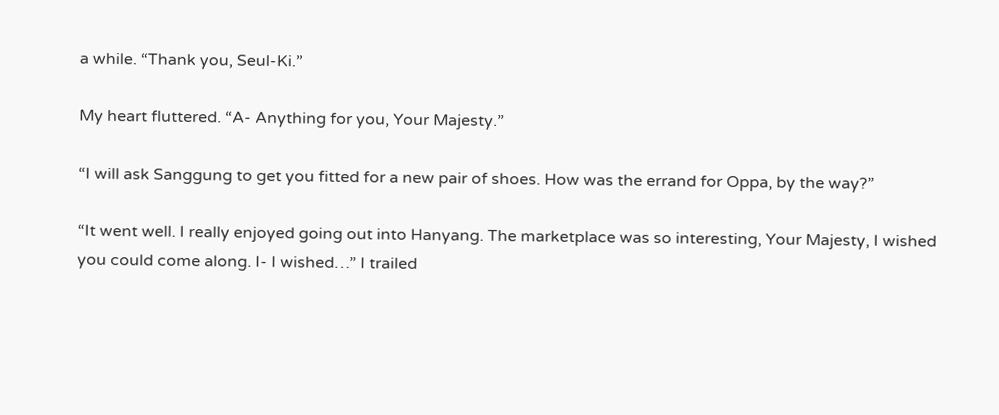a while. “Thank you, Seul-Ki.”

My heart fluttered. “A- Anything for you, Your Majesty.”

“I will ask Sanggung to get you fitted for a new pair of shoes. How was the errand for Oppa, by the way?”

“It went well. I really enjoyed going out into Hanyang. The marketplace was so interesting, Your Majesty, I wished you could come along. I- I wished…” I trailed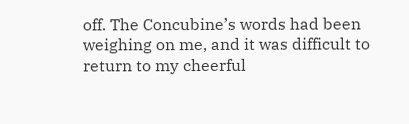off. The Concubine’s words had been weighing on me, and it was difficult to return to my cheerful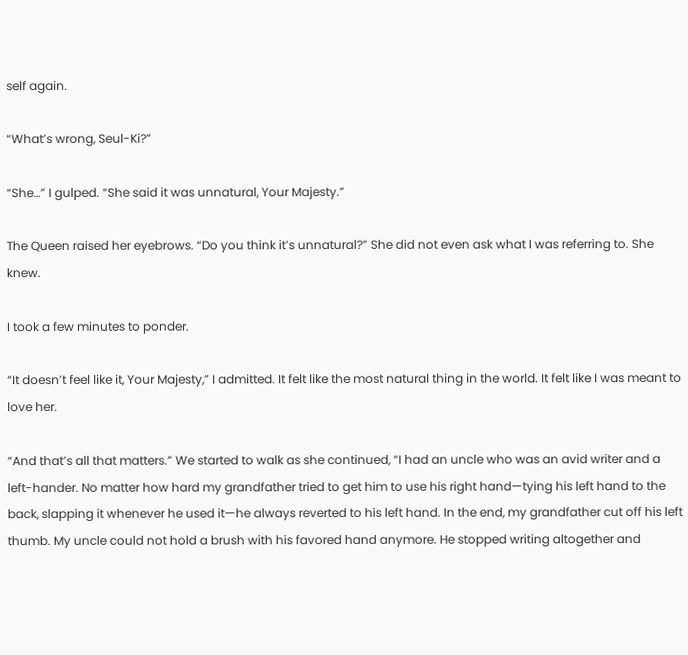self again.

“What’s wrong, Seul-Ki?”

“She…” I gulped. “She said it was unnatural, Your Majesty.”

The Queen raised her eyebrows. “Do you think it’s unnatural?” She did not even ask what I was referring to. She knew.

I took a few minutes to ponder.

“It doesn’t feel like it, Your Majesty,” I admitted. It felt like the most natural thing in the world. It felt like I was meant to love her.

“And that’s all that matters.” We started to walk as she continued, “I had an uncle who was an avid writer and a left-hander. No matter how hard my grandfather tried to get him to use his right hand—tying his left hand to the back, slapping it whenever he used it—he always reverted to his left hand. In the end, my grandfather cut off his left thumb. My uncle could not hold a brush with his favored hand anymore. He stopped writing altogether and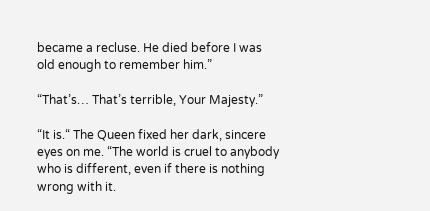became a recluse. He died before I was old enough to remember him.”

“That’s… That’s terrible, Your Majesty.”

“It is.“ The Queen fixed her dark, sincere eyes on me. “The world is cruel to anybody who is different, even if there is nothing wrong with it.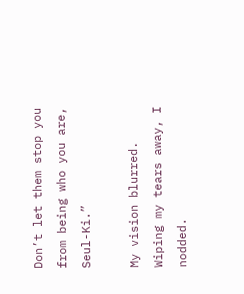Don’t let them stop you from being who you are, Seul-Ki.”

My vision blurred. Wiping my tears away, I nodded.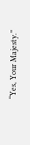“Yes, Your Majesty.”